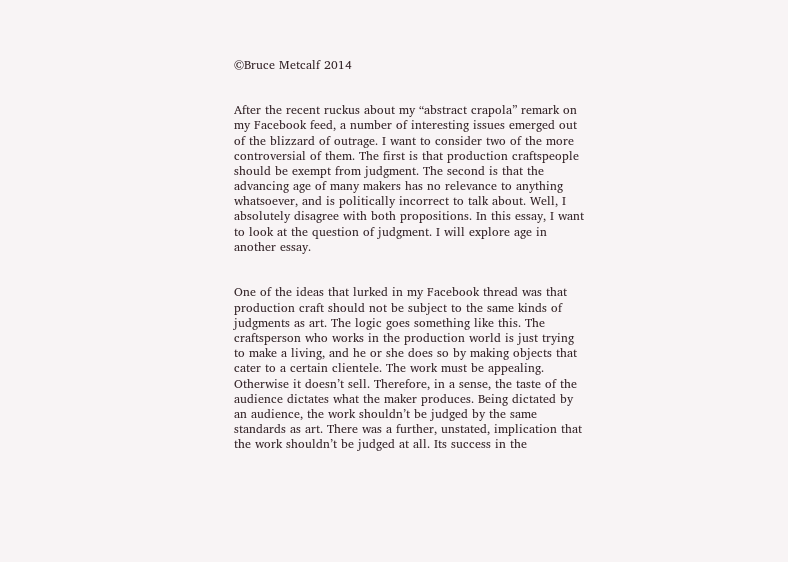©Bruce Metcalf 2014


After the recent ruckus about my “abstract crapola” remark on my Facebook feed, a number of interesting issues emerged out of the blizzard of outrage. I want to consider two of the more controversial of them. The first is that production craftspeople should be exempt from judgment. The second is that the advancing age of many makers has no relevance to anything whatsoever, and is politically incorrect to talk about. Well, I absolutely disagree with both propositions. In this essay, I want to look at the question of judgment. I will explore age in another essay.


One of the ideas that lurked in my Facebook thread was that production craft should not be subject to the same kinds of judgments as art. The logic goes something like this. The craftsperson who works in the production world is just trying to make a living, and he or she does so by making objects that cater to a certain clientele. The work must be appealing. Otherwise it doesn’t sell. Therefore, in a sense, the taste of the audience dictates what the maker produces. Being dictated by an audience, the work shouldn’t be judged by the same standards as art. There was a further, unstated, implication that the work shouldn’t be judged at all. Its success in the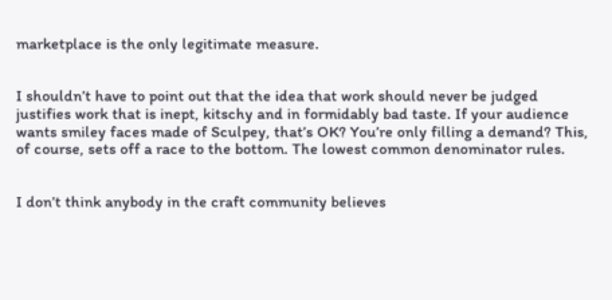marketplace is the only legitimate measure.


I shouldn’t have to point out that the idea that work should never be judged justifies work that is inept, kitschy and in formidably bad taste. If your audience wants smiley faces made of Sculpey, that’s OK? You’re only filling a demand? This, of course, sets off a race to the bottom. The lowest common denominator rules.


I don’t think anybody in the craft community believes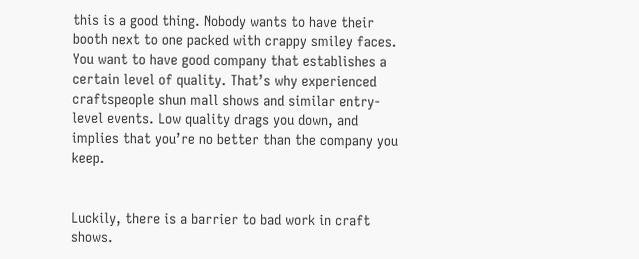this is a good thing. Nobody wants to have their booth next to one packed with crappy smiley faces. You want to have good company that establishes a certain level of quality. That’s why experienced craftspeople shun mall shows and similar entry-level events. Low quality drags you down, and implies that you’re no better than the company you keep.


Luckily, there is a barrier to bad work in craft shows.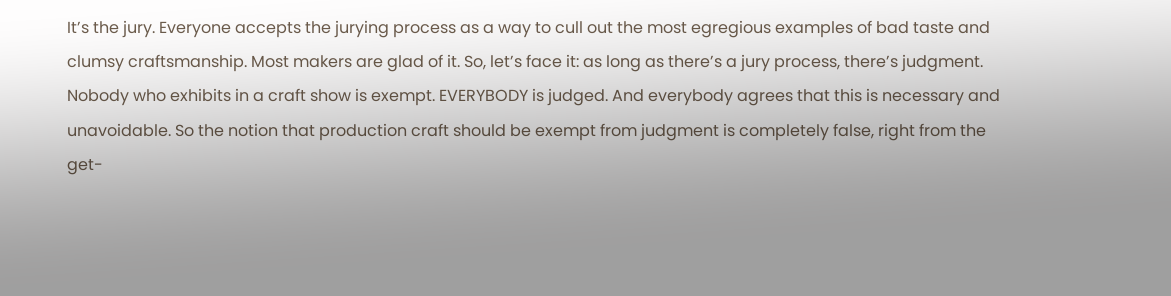It’s the jury. Everyone accepts the jurying process as a way to cull out the most egregious examples of bad taste and clumsy craftsmanship. Most makers are glad of it. So, let’s face it: as long as there’s a jury process, there’s judgment. Nobody who exhibits in a craft show is exempt. EVERYBODY is judged. And everybody agrees that this is necessary and unavoidable. So the notion that production craft should be exempt from judgment is completely false, right from the get-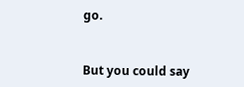go.


But you could say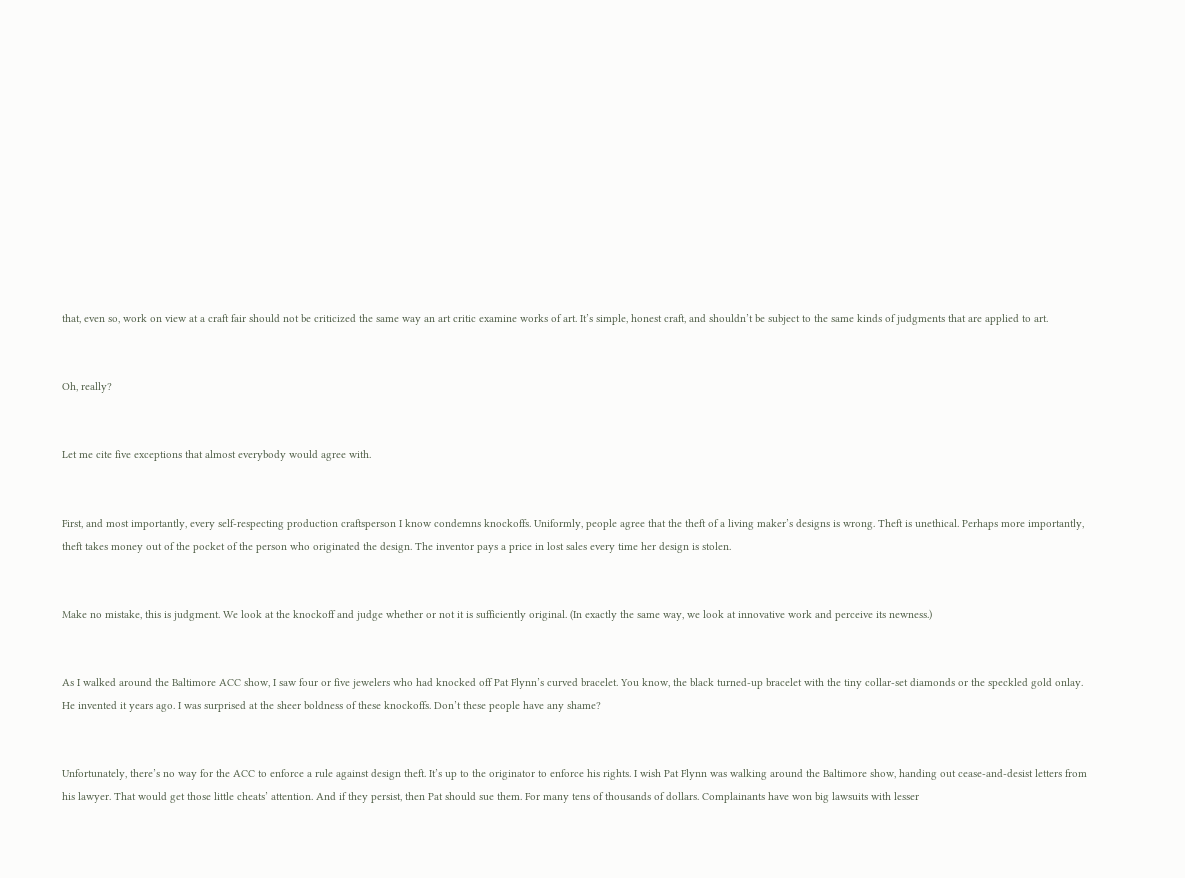that, even so, work on view at a craft fair should not be criticized the same way an art critic examine works of art. It’s simple, honest craft, and shouldn’t be subject to the same kinds of judgments that are applied to art.


Oh, really?


Let me cite five exceptions that almost everybody would agree with.


First, and most importantly, every self-respecting production craftsperson I know condemns knockoffs. Uniformly, people agree that the theft of a living maker’s designs is wrong. Theft is unethical. Perhaps more importantly, theft takes money out of the pocket of the person who originated the design. The inventor pays a price in lost sales every time her design is stolen.


Make no mistake, this is judgment. We look at the knockoff and judge whether or not it is sufficiently original. (In exactly the same way, we look at innovative work and perceive its newness.)


As I walked around the Baltimore ACC show, I saw four or five jewelers who had knocked off Pat Flynn’s curved bracelet. You know, the black turned-up bracelet with the tiny collar-set diamonds or the speckled gold onlay. He invented it years ago. I was surprised at the sheer boldness of these knockoffs. Don’t these people have any shame?


Unfortunately, there’s no way for the ACC to enforce a rule against design theft. It’s up to the originator to enforce his rights. I wish Pat Flynn was walking around the Baltimore show, handing out cease-and-desist letters from his lawyer. That would get those little cheats’ attention. And if they persist, then Pat should sue them. For many tens of thousands of dollars. Complainants have won big lawsuits with lesser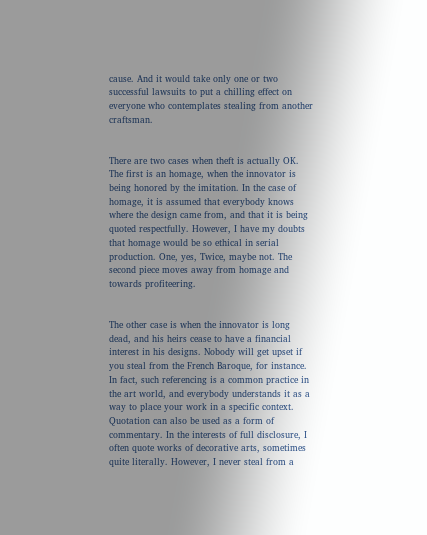cause. And it would take only one or two successful lawsuits to put a chilling effect on everyone who contemplates stealing from another craftsman.


There are two cases when theft is actually OK. The first is an homage, when the innovator is being honored by the imitation. In the case of homage, it is assumed that everybody knows where the design came from, and that it is being quoted respectfully. However, I have my doubts that homage would be so ethical in serial production. One, yes, Twice, maybe not. The second piece moves away from homage and towards profiteering.


The other case is when the innovator is long dead, and his heirs cease to have a financial interest in his designs. Nobody will get upset if you steal from the French Baroque, for instance. In fact, such referencing is a common practice in the art world, and everybody understands it as a way to place your work in a specific context. Quotation can also be used as a form of commentary. In the interests of full disclosure, I often quote works of decorative arts, sometimes quite literally. However, I never steal from a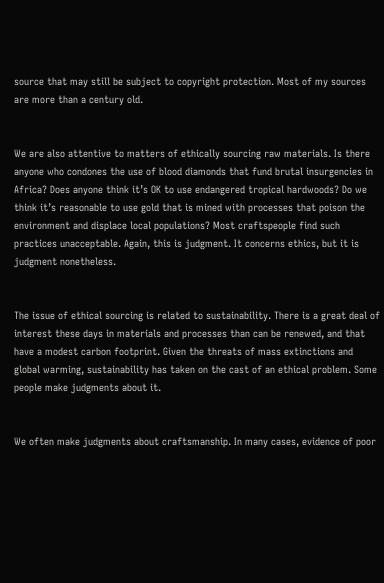source that may still be subject to copyright protection. Most of my sources are more than a century old.


We are also attentive to matters of ethically sourcing raw materials. Is there anyone who condones the use of blood diamonds that fund brutal insurgencies in Africa? Does anyone think it’s OK to use endangered tropical hardwoods? Do we think it’s reasonable to use gold that is mined with processes that poison the environment and displace local populations? Most craftspeople find such practices unacceptable. Again, this is judgment. It concerns ethics, but it is judgment nonetheless.


The issue of ethical sourcing is related to sustainability. There is a great deal of interest these days in materials and processes than can be renewed, and that have a modest carbon footprint. Given the threats of mass extinctions and global warming, sustainability has taken on the cast of an ethical problem. Some people make judgments about it.


We often make judgments about craftsmanship. In many cases, evidence of poor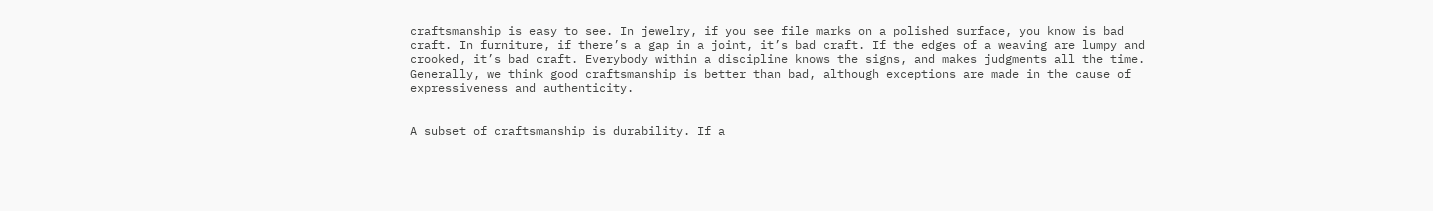craftsmanship is easy to see. In jewelry, if you see file marks on a polished surface, you know is bad craft. In furniture, if there’s a gap in a joint, it’s bad craft. If the edges of a weaving are lumpy and crooked, it’s bad craft. Everybody within a discipline knows the signs, and makes judgments all the time. Generally, we think good craftsmanship is better than bad, although exceptions are made in the cause of expressiveness and authenticity.


A subset of craftsmanship is durability. If a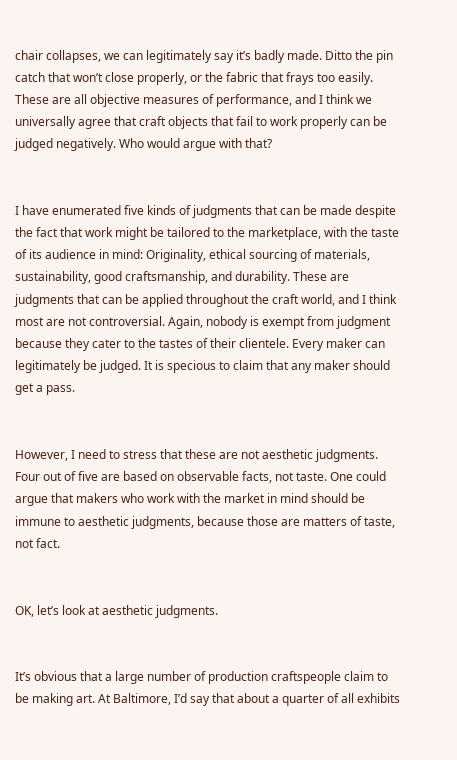chair collapses, we can legitimately say it’s badly made. Ditto the pin catch that won’t close properly, or the fabric that frays too easily. These are all objective measures of performance, and I think we universally agree that craft objects that fail to work properly can be judged negatively. Who would argue with that?


I have enumerated five kinds of judgments that can be made despite the fact that work might be tailored to the marketplace, with the taste of its audience in mind: Originality, ethical sourcing of materials, sustainability, good craftsmanship, and durability. These are judgments that can be applied throughout the craft world, and I think most are not controversial. Again, nobody is exempt from judgment because they cater to the tastes of their clientele. Every maker can legitimately be judged. It is specious to claim that any maker should get a pass.


However, I need to stress that these are not aesthetic judgments. Four out of five are based on observable facts, not taste. One could argue that makers who work with the market in mind should be immune to aesthetic judgments, because those are matters of taste, not fact.


OK, let’s look at aesthetic judgments.


It’s obvious that a large number of production craftspeople claim to be making art. At Baltimore, I’d say that about a quarter of all exhibits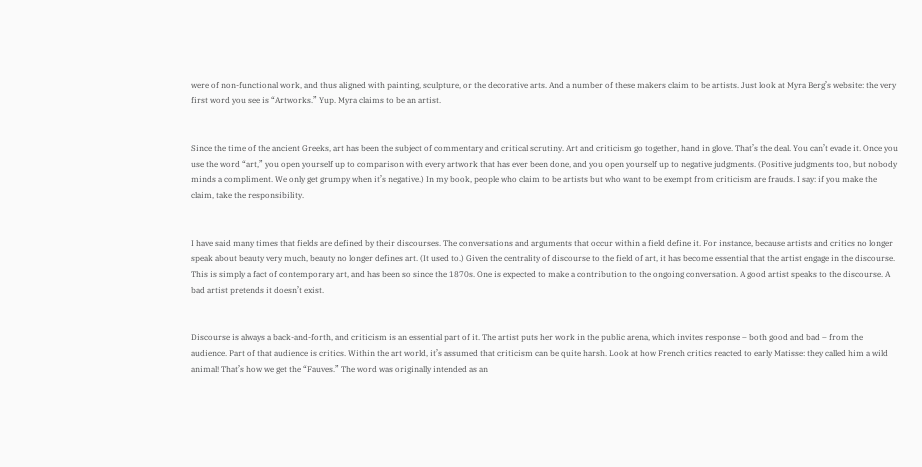were of non-functional work, and thus aligned with painting, sculpture, or the decorative arts. And a number of these makers claim to be artists. Just look at Myra Berg’s website: the very first word you see is “Artworks.” Yup. Myra claims to be an artist.


Since the time of the ancient Greeks, art has been the subject of commentary and critical scrutiny. Art and criticism go together, hand in glove. That’s the deal. You can’t evade it. Once you use the word “art,” you open yourself up to comparison with every artwork that has ever been done, and you open yourself up to negative judgments. (Positive judgments too, but nobody minds a compliment. We only get grumpy when it’s negative.) In my book, people who claim to be artists but who want to be exempt from criticism are frauds. I say: if you make the claim, take the responsibility.


I have said many times that fields are defined by their discourses. The conversations and arguments that occur within a field define it. For instance, because artists and critics no longer speak about beauty very much, beauty no longer defines art. (It used to.) Given the centrality of discourse to the field of art, it has become essential that the artist engage in the discourse. This is simply a fact of contemporary art, and has been so since the 1870s. One is expected to make a contribution to the ongoing conversation. A good artist speaks to the discourse. A bad artist pretends it doesn’t exist.


Discourse is always a back-and-forth, and criticism is an essential part of it. The artist puts her work in the public arena, which invites response – both good and bad – from the audience. Part of that audience is critics. Within the art world, it’s assumed that criticism can be quite harsh. Look at how French critics reacted to early Matisse: they called him a wild animal! That’s how we get the “Fauves.” The word was originally intended as an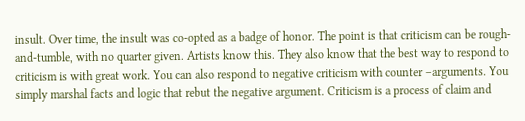insult. Over time, the insult was co-opted as a badge of honor. The point is that criticism can be rough-and-tumble, with no quarter given. Artists know this. They also know that the best way to respond to criticism is with great work. You can also respond to negative criticism with counter –arguments. You simply marshal facts and logic that rebut the negative argument. Criticism is a process of claim and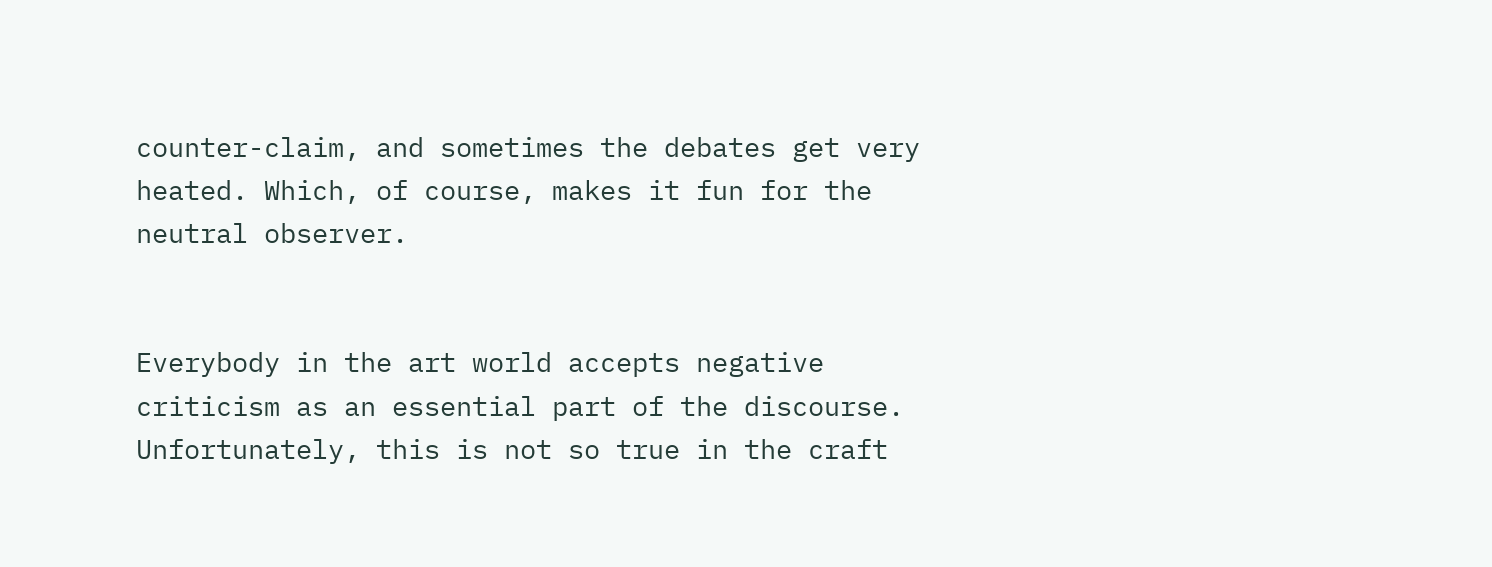counter-claim, and sometimes the debates get very heated. Which, of course, makes it fun for the neutral observer.


Everybody in the art world accepts negative criticism as an essential part of the discourse. Unfortunately, this is not so true in the craft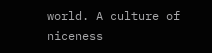world. A culture of niceness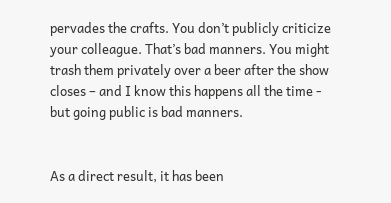pervades the crafts. You don’t publicly criticize your colleague. That’s bad manners. You might trash them privately over a beer after the show closes – and I know this happens all the time - but going public is bad manners.


As a direct result, it has been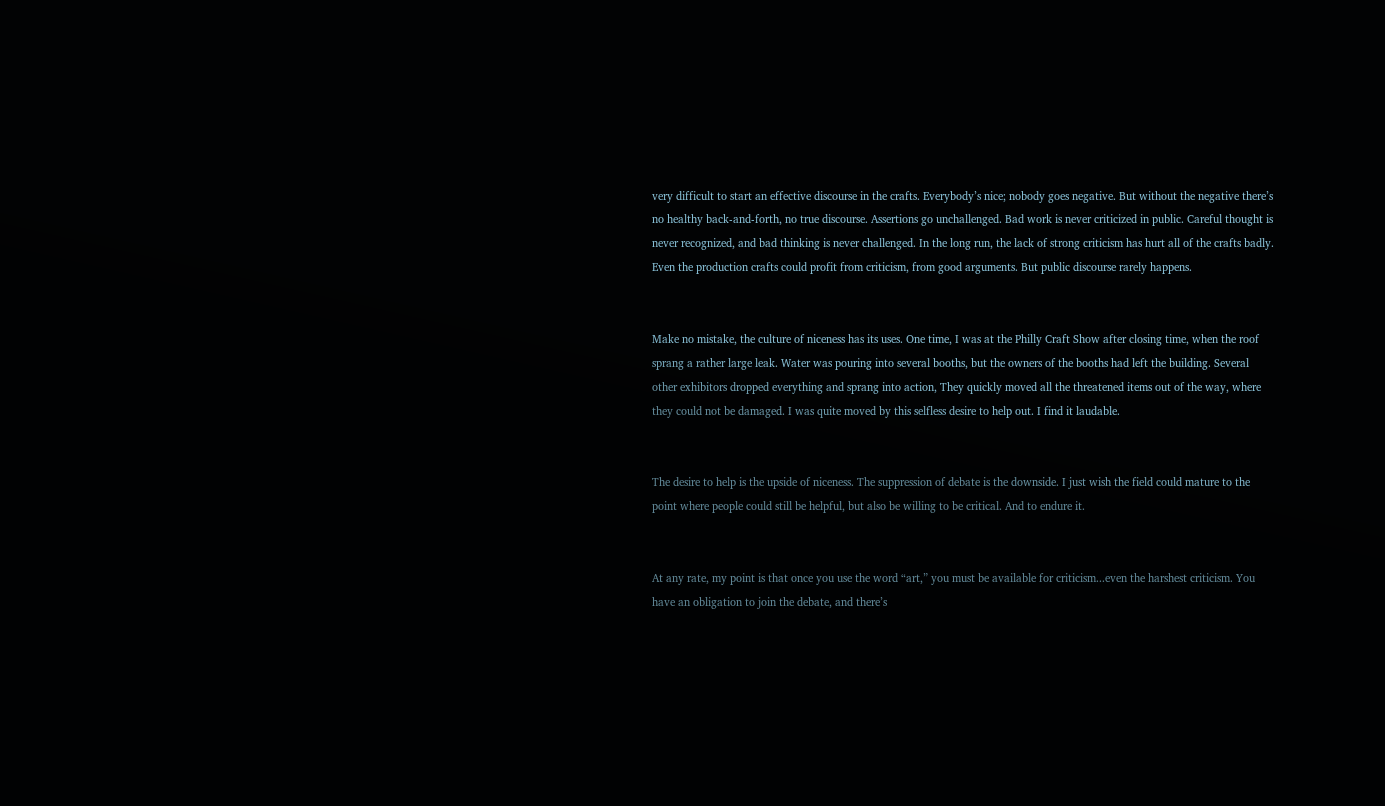very difficult to start an effective discourse in the crafts. Everybody’s nice; nobody goes negative. But without the negative there’s no healthy back-and-forth, no true discourse. Assertions go unchallenged. Bad work is never criticized in public. Careful thought is never recognized, and bad thinking is never challenged. In the long run, the lack of strong criticism has hurt all of the crafts badly. Even the production crafts could profit from criticism, from good arguments. But public discourse rarely happens.


Make no mistake, the culture of niceness has its uses. One time, I was at the Philly Craft Show after closing time, when the roof sprang a rather large leak. Water was pouring into several booths, but the owners of the booths had left the building. Several other exhibitors dropped everything and sprang into action, They quickly moved all the threatened items out of the way, where they could not be damaged. I was quite moved by this selfless desire to help out. I find it laudable.


The desire to help is the upside of niceness. The suppression of debate is the downside. I just wish the field could mature to the point where people could still be helpful, but also be willing to be critical. And to endure it.


At any rate, my point is that once you use the word “art,” you must be available for criticism...even the harshest criticism. You have an obligation to join the debate, and there’s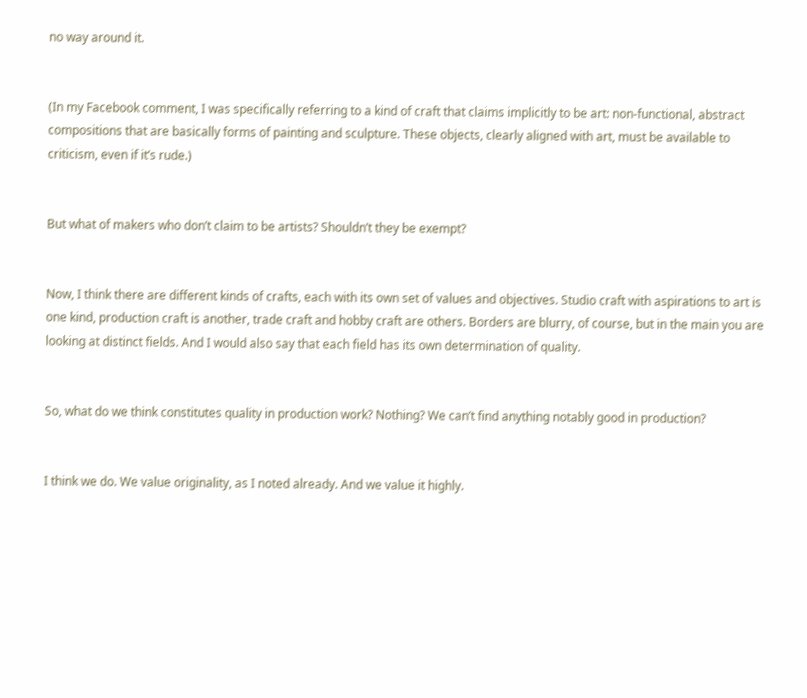no way around it.


(In my Facebook comment, I was specifically referring to a kind of craft that claims implicitly to be art: non-functional, abstract compositions that are basically forms of painting and sculpture. These objects, clearly aligned with art, must be available to criticism, even if it’s rude.)


But what of makers who don’t claim to be artists? Shouldn’t they be exempt?


Now, I think there are different kinds of crafts, each with its own set of values and objectives. Studio craft with aspirations to art is one kind, production craft is another, trade craft and hobby craft are others. Borders are blurry, of course, but in the main you are looking at distinct fields. And I would also say that each field has its own determination of quality.


So, what do we think constitutes quality in production work? Nothing? We can’t find anything notably good in production?


I think we do. We value originality, as I noted already. And we value it highly.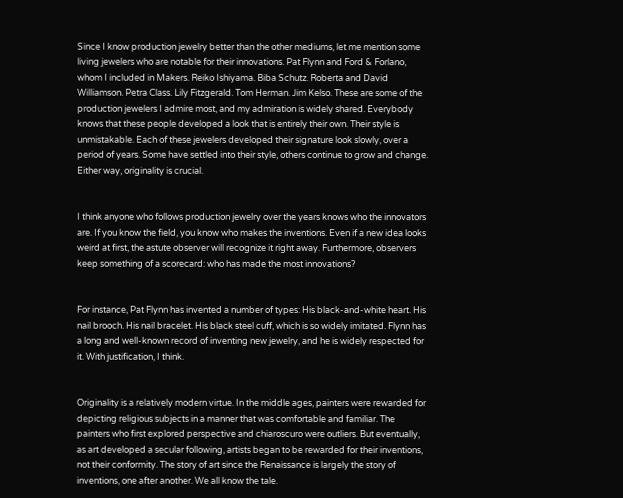Since I know production jewelry better than the other mediums, let me mention some living jewelers who are notable for their innovations. Pat Flynn and Ford & Forlano, whom I included in Makers. Reiko Ishiyama. Biba Schutz. Roberta and David Williamson. Petra Class. Lily Fitzgerald. Tom Herman. Jim Kelso. These are some of the production jewelers I admire most, and my admiration is widely shared. Everybody knows that these people developed a look that is entirely their own. Their style is unmistakable. Each of these jewelers developed their signature look slowly, over a period of years. Some have settled into their style, others continue to grow and change. Either way, originality is crucial.


I think anyone who follows production jewelry over the years knows who the innovators are. If you know the field, you know who makes the inventions. Even if a new idea looks weird at first, the astute observer will recognize it right away. Furthermore, observers keep something of a scorecard: who has made the most innovations?


For instance, Pat Flynn has invented a number of types: His black-and-white heart. His nail brooch. His nail bracelet. His black steel cuff, which is so widely imitated. Flynn has a long and well-known record of inventing new jewelry, and he is widely respected for it. With justification, I think.


Originality is a relatively modern virtue. In the middle ages, painters were rewarded for depicting religious subjects in a manner that was comfortable and familiar. The painters who first explored perspective and chiaroscuro were outliers. But eventually, as art developed a secular following, artists began to be rewarded for their inventions, not their conformity. The story of art since the Renaissance is largely the story of inventions, one after another. We all know the tale.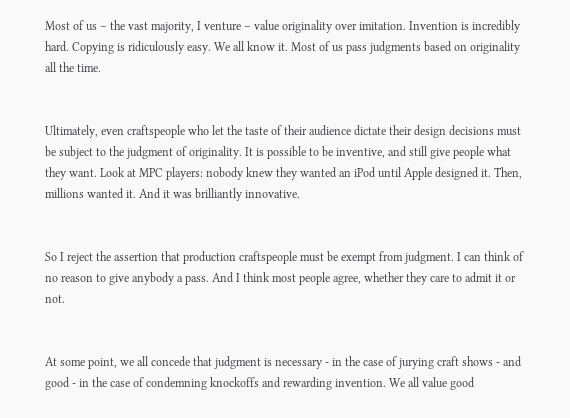Most of us – the vast majority, I venture – value originality over imitation. Invention is incredibly hard. Copying is ridiculously easy. We all know it. Most of us pass judgments based on originality all the time.


Ultimately, even craftspeople who let the taste of their audience dictate their design decisions must be subject to the judgment of originality. It is possible to be inventive, and still give people what they want. Look at MPC players: nobody knew they wanted an iPod until Apple designed it. Then, millions wanted it. And it was brilliantly innovative.


So I reject the assertion that production craftspeople must be exempt from judgment. I can think of no reason to give anybody a pass. And I think most people agree, whether they care to admit it or not.


At some point, we all concede that judgment is necessary - in the case of jurying craft shows - and good - in the case of condemning knockoffs and rewarding invention. We all value good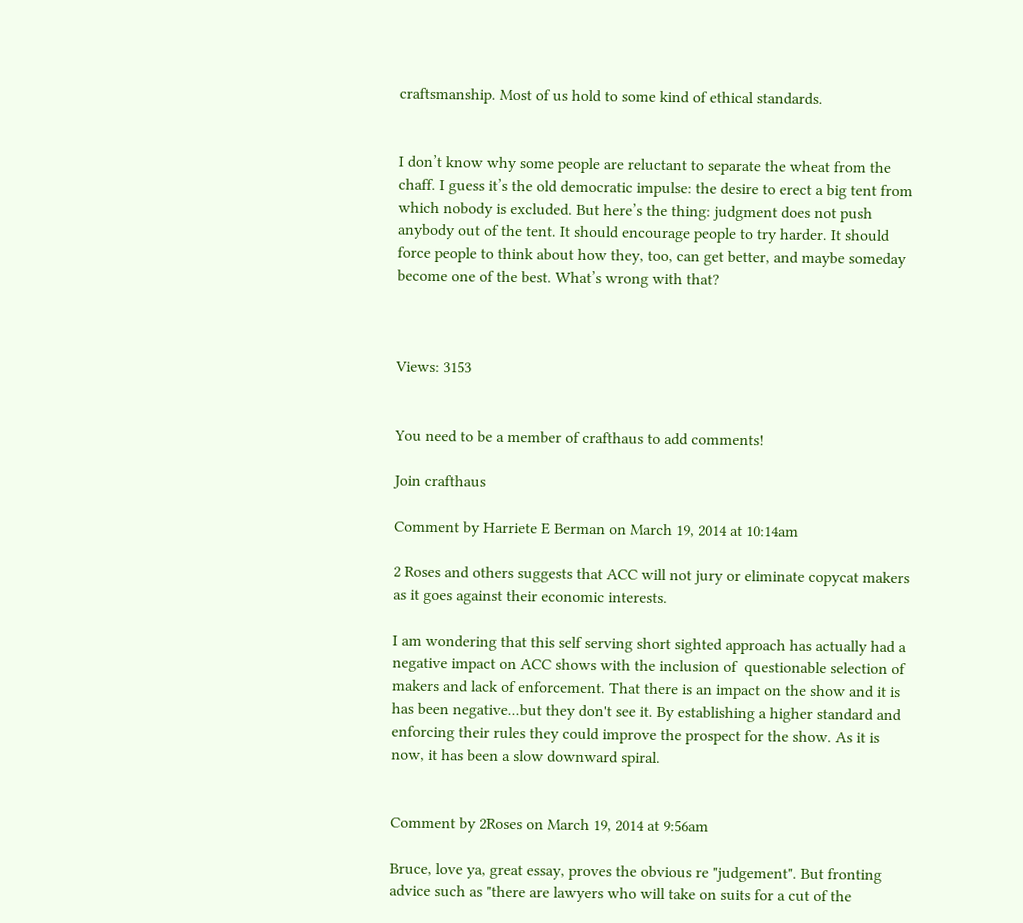craftsmanship. Most of us hold to some kind of ethical standards.


I don’t know why some people are reluctant to separate the wheat from the chaff. I guess it’s the old democratic impulse: the desire to erect a big tent from which nobody is excluded. But here’s the thing: judgment does not push anybody out of the tent. It should encourage people to try harder. It should force people to think about how they, too, can get better, and maybe someday become one of the best. What’s wrong with that?



Views: 3153


You need to be a member of crafthaus to add comments!

Join crafthaus

Comment by Harriete E Berman on March 19, 2014 at 10:14am

2 Roses and others suggests that ACC will not jury or eliminate copycat makers as it goes against their economic interests.

I am wondering that this self serving short sighted approach has actually had a negative impact on ACC shows with the inclusion of  questionable selection of makers and lack of enforcement. That there is an impact on the show and it is has been negative...but they don't see it. By establishing a higher standard and enforcing their rules they could improve the prospect for the show. As it is now, it has been a slow downward spiral.


Comment by 2Roses on March 19, 2014 at 9:56am

Bruce, love ya, great essay, proves the obvious re "judgement". But fronting advice such as "there are lawyers who will take on suits for a cut of the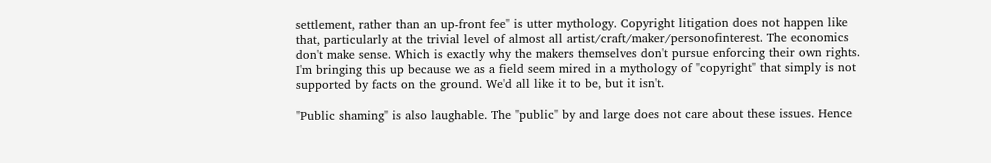settlement, rather than an up-front fee" is utter mythology. Copyright litigation does not happen like that, particularly at the trivial level of almost all artist/craft/maker/personofinterest. The economics don't make sense. Which is exactly why the makers themselves don't pursue enforcing their own rights. I'm bringing this up because we as a field seem mired in a mythology of "copyright" that simply is not supported by facts on the ground. We'd all like it to be, but it isn't.

"Public shaming" is also laughable. The "public" by and large does not care about these issues. Hence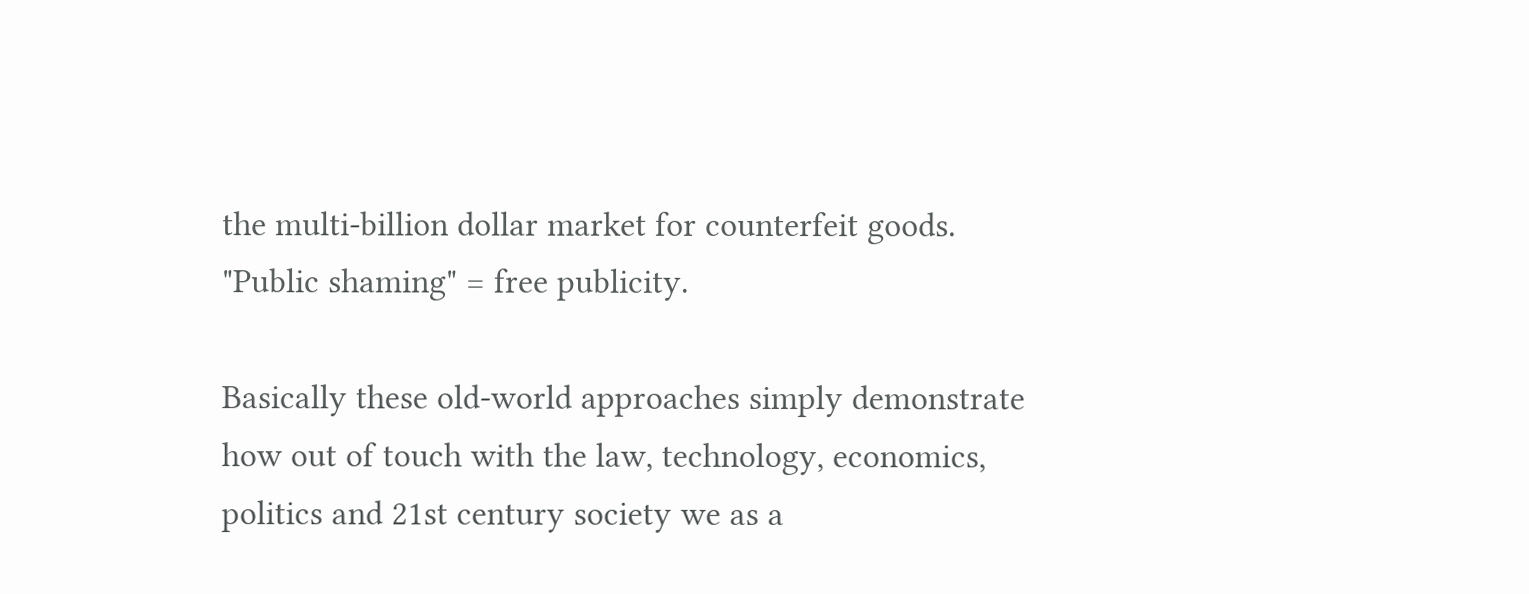the multi-billion dollar market for counterfeit goods. "Public shaming" = free publicity.

Basically these old-world approaches simply demonstrate how out of touch with the law, technology, economics, politics and 21st century society we as a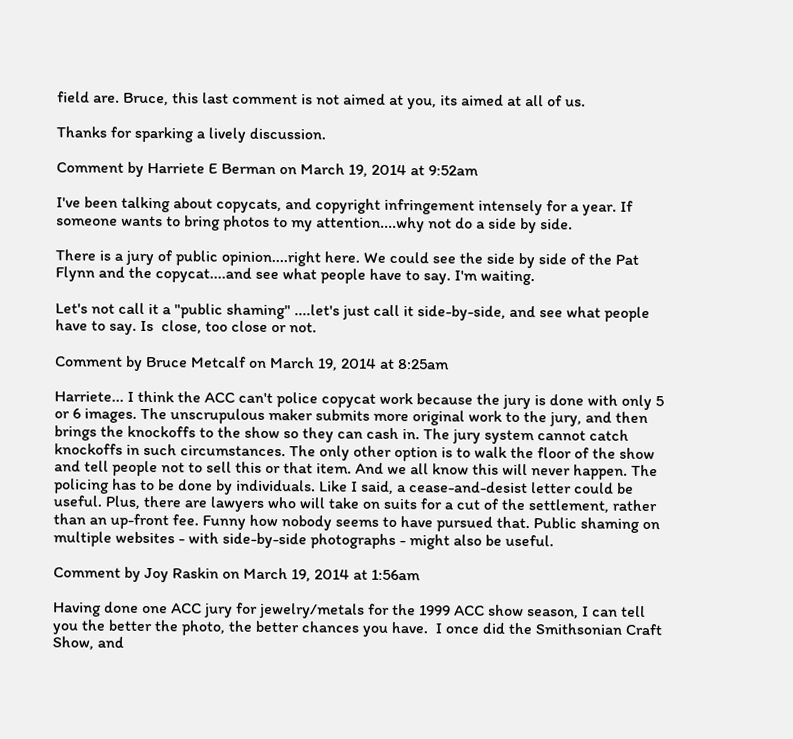field are. Bruce, this last comment is not aimed at you, its aimed at all of us.

Thanks for sparking a lively discussion.

Comment by Harriete E Berman on March 19, 2014 at 9:52am

I've been talking about copycats, and copyright infringement intensely for a year. If someone wants to bring photos to my attention....why not do a side by side.

There is a jury of public opinion....right here. We could see the side by side of the Pat Flynn and the copycat....and see what people have to say. I'm waiting.

Let's not call it a "public shaming" ....let's just call it side-by-side, and see what people have to say. Is  close, too close or not.

Comment by Bruce Metcalf on March 19, 2014 at 8:25am

Harriete... I think the ACC can't police copycat work because the jury is done with only 5 or 6 images. The unscrupulous maker submits more original work to the jury, and then brings the knockoffs to the show so they can cash in. The jury system cannot catch knockoffs in such circumstances. The only other option is to walk the floor of the show and tell people not to sell this or that item. And we all know this will never happen. The policing has to be done by individuals. Like I said, a cease-and-desist letter could be useful. Plus, there are lawyers who will take on suits for a cut of the settlement, rather than an up-front fee. Funny how nobody seems to have pursued that. Public shaming on multiple websites - with side-by-side photographs - might also be useful.

Comment by Joy Raskin on March 19, 2014 at 1:56am

Having done one ACC jury for jewelry/metals for the 1999 ACC show season, I can tell you the better the photo, the better chances you have.  I once did the Smithsonian Craft Show, and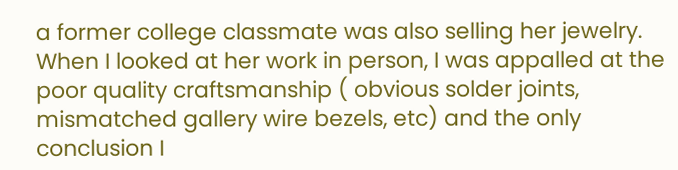a former college classmate was also selling her jewelry.  When I looked at her work in person, I was appalled at the poor quality craftsmanship ( obvious solder joints, mismatched gallery wire bezels, etc) and the only conclusion I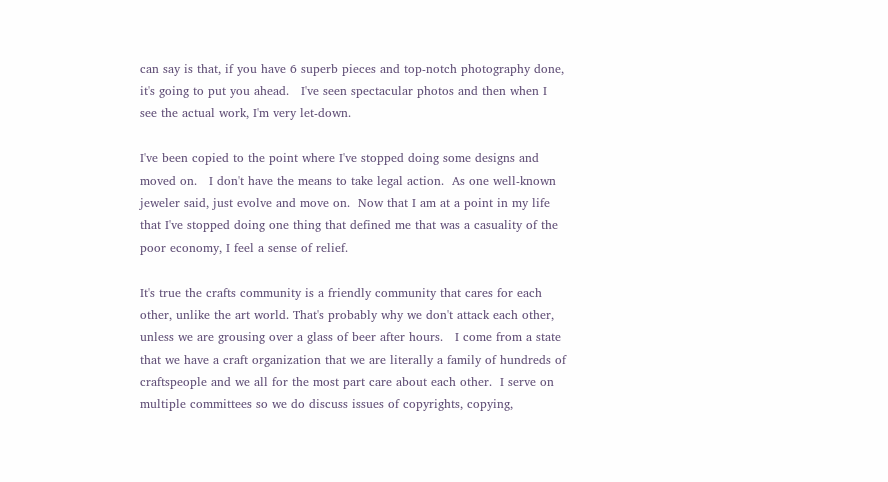can say is that, if you have 6 superb pieces and top-notch photography done, it's going to put you ahead.   I've seen spectacular photos and then when I see the actual work, I'm very let-down.

I've been copied to the point where I've stopped doing some designs and moved on.   I don't have the means to take legal action.  As one well-known jeweler said, just evolve and move on.  Now that I am at a point in my life that I've stopped doing one thing that defined me that was a casuality of the poor economy, I feel a sense of relief.

It's true the crafts community is a friendly community that cares for each other, unlike the art world. That's probably why we don't attack each other, unless we are grousing over a glass of beer after hours.   I come from a state that we have a craft organization that we are literally a family of hundreds of craftspeople and we all for the most part care about each other.  I serve on multiple committees so we do discuss issues of copyrights, copying,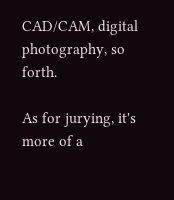CAD/CAM, digital photography, so forth.

As for jurying, it's more of a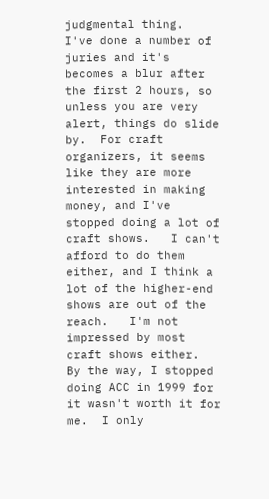judgmental thing.  I've done a number of juries and it's becomes a blur after the first 2 hours, so unless you are very alert, things do slide by.  For craft organizers, it seems like they are more interested in making money, and I've stopped doing a lot of craft shows.   I can't afford to do them either, and I think a lot of the higher-end shows are out of the reach.   I'm not impressed by most craft shows either.   By the way, I stopped doing ACC in 1999 for it wasn't worth it for me.  I only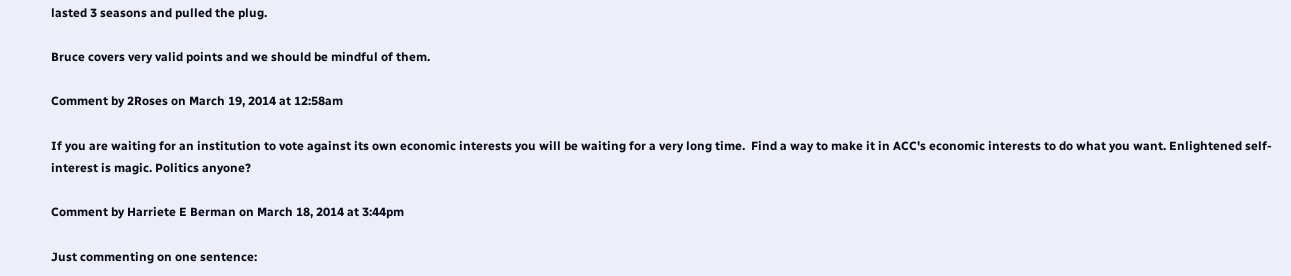lasted 3 seasons and pulled the plug.

Bruce covers very valid points and we should be mindful of them.

Comment by 2Roses on March 19, 2014 at 12:58am

If you are waiting for an institution to vote against its own economic interests you will be waiting for a very long time.  Find a way to make it in ACC's economic interests to do what you want. Enlightened self-interest is magic. Politics anyone?

Comment by Harriete E Berman on March 18, 2014 at 3:44pm

Just commenting on one sentence: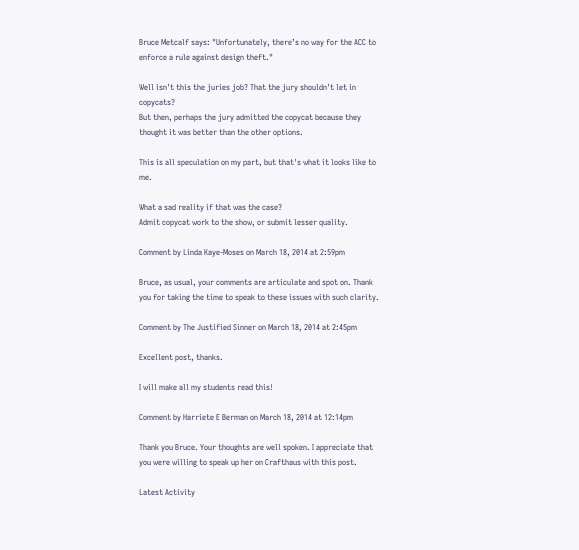Bruce Metcalf says: "Unfortunately, there’s no way for the ACC to enforce a rule against design theft."

Well isn't this the juries job? That the jury shouldn't let in copycats?
But then, perhaps the jury admitted the copycat because they thought it was better than the other options.

This is all speculation on my part, but that's what it looks like to me.

What a sad reality if that was the case?
Admit copycat work to the show, or submit lesser quality.

Comment by Linda Kaye-Moses on March 18, 2014 at 2:59pm

Bruce, as usual, your comments are articulate and spot on. Thank you for taking the time to speak to these issues with such clarity.

Comment by The Justified Sinner on March 18, 2014 at 2:45pm

Excellent post, thanks.

I will make all my students read this!

Comment by Harriete E Berman on March 18, 2014 at 12:14pm

Thank you Bruce. Your thoughts are well spoken. I appreciate that you were willing to speak up her on Crafthaus with this post.

Latest Activity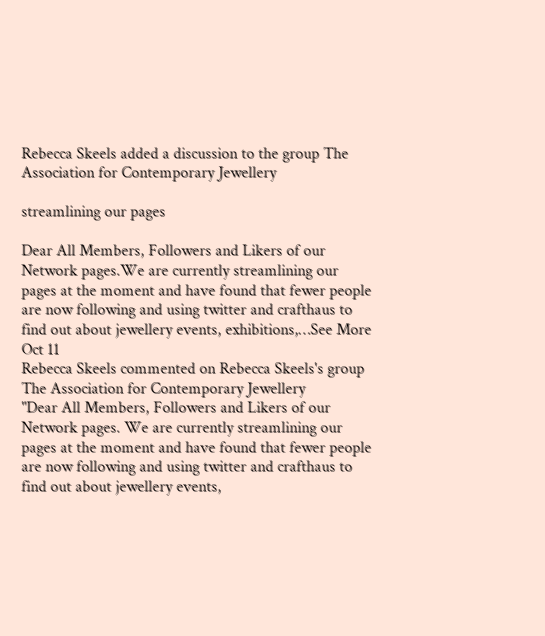Rebecca Skeels added a discussion to the group The Association for Contemporary Jewellery

streamlining our pages

Dear All Members, Followers and Likers of our Network pages.We are currently streamlining our pages at the moment and have found that fewer people are now following and using twitter and crafthaus to find out about jewellery events, exhibitions,…See More
Oct 11
Rebecca Skeels commented on Rebecca Skeels's group The Association for Contemporary Jewellery
"Dear All Members, Followers and Likers of our Network pages. We are currently streamlining our pages at the moment and have found that fewer people are now following and using twitter and crafthaus to find out about jewellery events,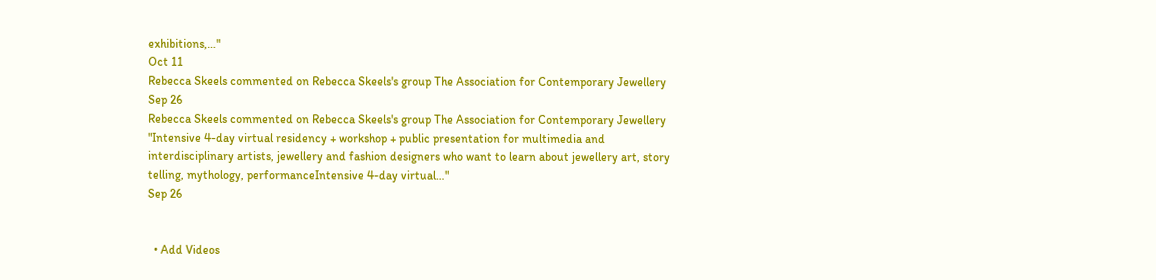exhibitions,…"
Oct 11
Rebecca Skeels commented on Rebecca Skeels's group The Association for Contemporary Jewellery
Sep 26
Rebecca Skeels commented on Rebecca Skeels's group The Association for Contemporary Jewellery
"Intensive 4-day virtual residency + workshop + public presentation for multimedia and interdisciplinary artists, jewellery and fashion designers who want to learn about jewellery art, story telling, mythology, performanceIntensive 4-day virtual…"
Sep 26


  • Add Videos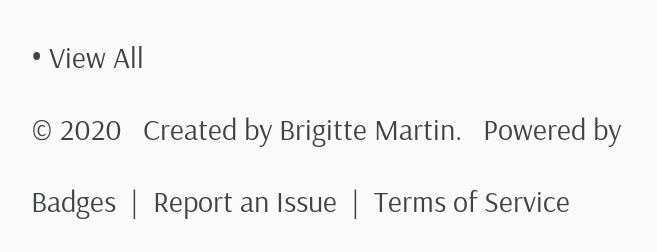• View All

© 2020   Created by Brigitte Martin.   Powered by

Badges  |  Report an Issue  |  Terms of Service